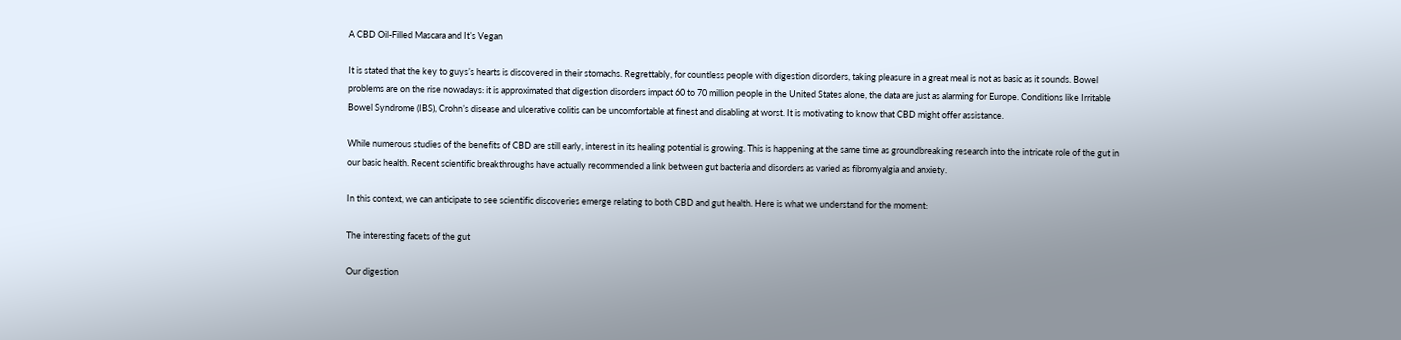A CBD Oil-Filled Mascara and It’s Vegan

It is stated that the key to guys’s hearts is discovered in their stomachs. Regrettably, for countless people with digestion disorders, taking pleasure in a great meal is not as basic as it sounds. Bowel problems are on the rise nowadays: it is approximated that digestion disorders impact 60 to 70 million people in the United States alone, the data are just as alarming for Europe. Conditions like Irritable Bowel Syndrome (IBS), Crohn’s disease and ulcerative colitis can be uncomfortable at finest and disabling at worst. It is motivating to know that CBD might offer assistance.

While numerous studies of the benefits of CBD are still early, interest in its healing potential is growing. This is happening at the same time as groundbreaking research into the intricate role of the gut in our basic health. Recent scientific breakthroughs have actually recommended a link between gut bacteria and disorders as varied as fibromyalgia and anxiety.

In this context, we can anticipate to see scientific discoveries emerge relating to both CBD and gut health. Here is what we understand for the moment:

The interesting facets of the gut

Our digestion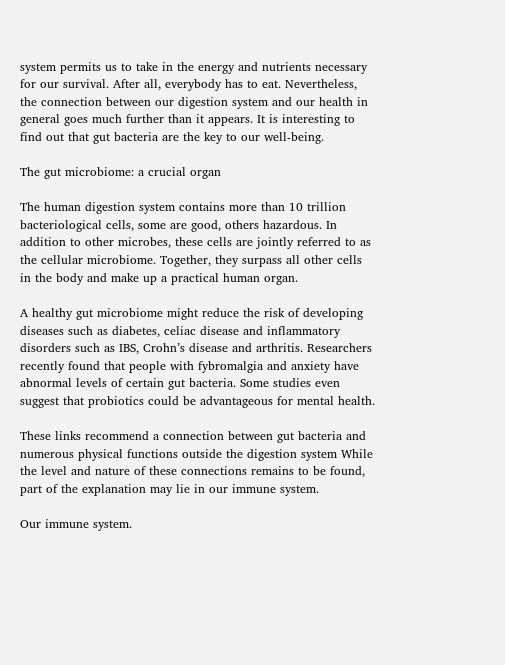system permits us to take in the energy and nutrients necessary for our survival. After all, everybody has to eat. Nevertheless, the connection between our digestion system and our health in general goes much further than it appears. It is interesting to find out that gut bacteria are the key to our well-being.

The gut microbiome: a crucial organ

The human digestion system contains more than 10 trillion bacteriological cells, some are good, others hazardous. In addition to other microbes, these cells are jointly referred to as the cellular microbiome. Together, they surpass all other cells in the body and make up a practical human organ.

A healthy gut microbiome might reduce the risk of developing diseases such as diabetes, celiac disease and inflammatory disorders such as IBS, Crohn’s disease and arthritis. Researchers recently found that people with fybromalgia and anxiety have abnormal levels of certain gut bacteria. Some studies even suggest that probiotics could be advantageous for mental health.

These links recommend a connection between gut bacteria and numerous physical functions outside the digestion system While the level and nature of these connections remains to be found, part of the explanation may lie in our immune system.

Our immune system.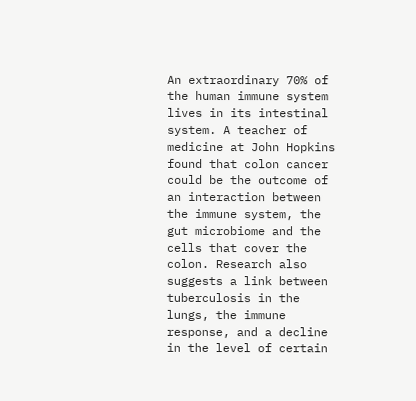An extraordinary 70% of the human immune system lives in its intestinal system. A teacher of medicine at John Hopkins found that colon cancer could be the outcome of an interaction between the immune system, the gut microbiome and the cells that cover the colon. Research also suggests a link between tuberculosis in the lungs, the immune response, and a decline in the level of certain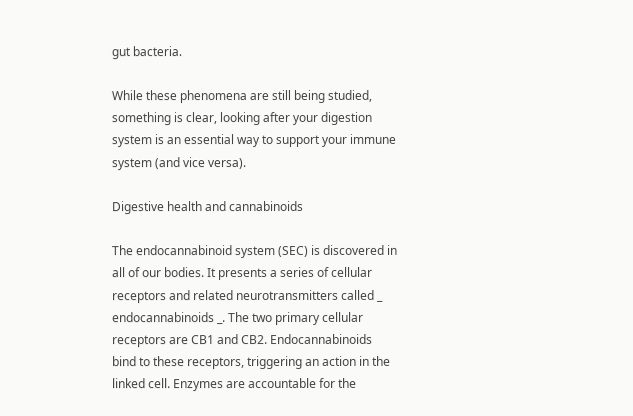gut bacteria.

While these phenomena are still being studied, something is clear, looking after your digestion system is an essential way to support your immune system (and vice versa).

Digestive health and cannabinoids

The endocannabinoid system (SEC) is discovered in all of our bodies. It presents a series of cellular receptors and related neurotransmitters called _ endocannabinoids _. The two primary cellular receptors are CB1 and CB2. Endocannabinoids bind to these receptors, triggering an action in the linked cell. Enzymes are accountable for the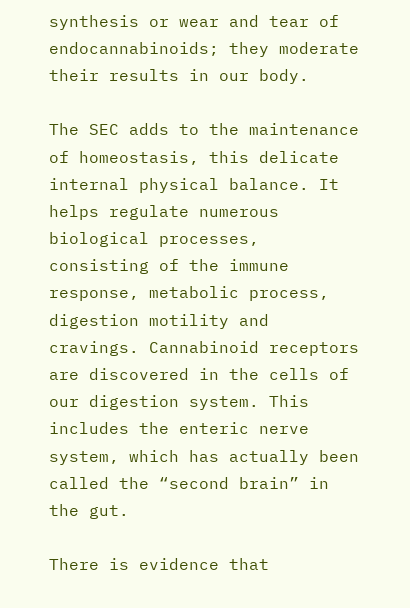synthesis or wear and tear of endocannabinoids; they moderate their results in our body.

The SEC adds to the maintenance of homeostasis, this delicate internal physical balance. It helps regulate numerous biological processes, consisting of the immune response, metabolic process, digestion motility and cravings. Cannabinoid receptors are discovered in the cells of our digestion system. This includes the enteric nerve system, which has actually been called the “second brain” in the gut.

There is evidence that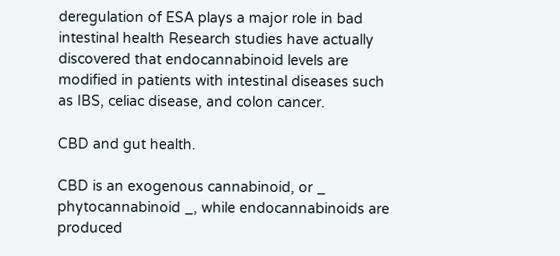deregulation of ESA plays a major role in bad intestinal health Research studies have actually discovered that endocannabinoid levels are modified in patients with intestinal diseases such as IBS, celiac disease, and colon cancer.

CBD and gut health.

CBD is an exogenous cannabinoid, or _ phytocannabinoid _, while endocannabinoids are produced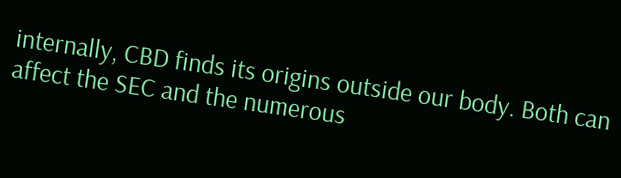internally, CBD finds its origins outside our body. Both can affect the SEC and the numerous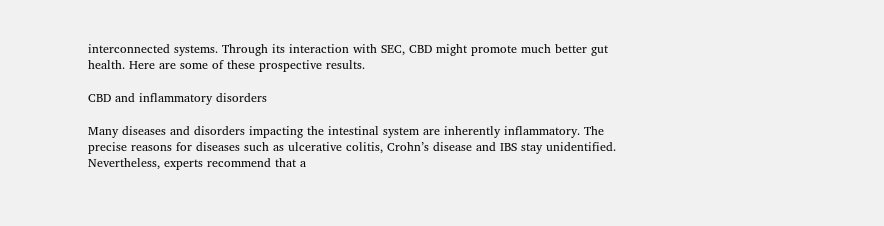interconnected systems. Through its interaction with SEC, CBD might promote much better gut health. Here are some of these prospective results.

CBD and inflammatory disorders

Many diseases and disorders impacting the intestinal system are inherently inflammatory. The precise reasons for diseases such as ulcerative colitis, Crohn’s disease and IBS stay unidentified. Nevertheless, experts recommend that a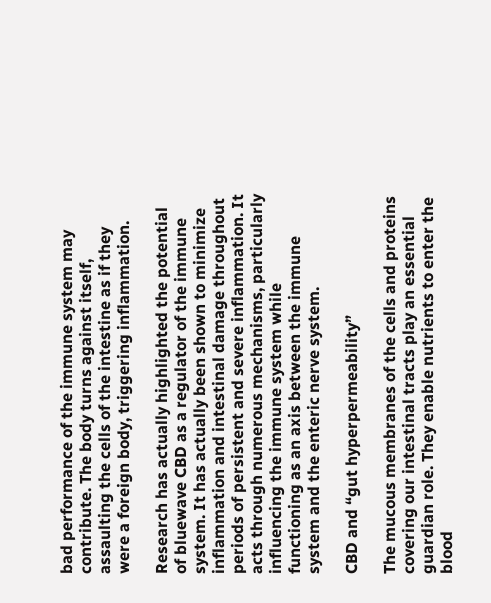bad performance of the immune system may contribute. The body turns against itself, assaulting the cells of the intestine as if they were a foreign body, triggering inflammation.

Research has actually highlighted the potential of bluewave CBD as a regulator of the immune system. It has actually been shown to minimize inflammation and intestinal damage throughout periods of persistent and severe inflammation. It acts through numerous mechanisms, particularly influencing the immune system while functioning as an axis between the immune system and the enteric nerve system.

CBD and “gut hyperpermeability”

The mucous membranes of the cells and proteins covering our intestinal tracts play an essential guardian role. They enable nutrients to enter the blood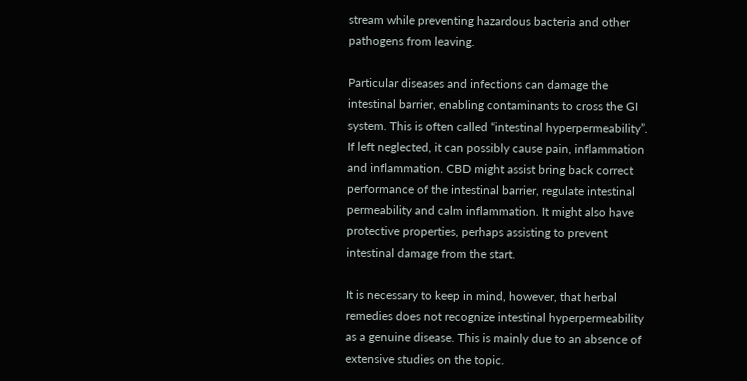stream while preventing hazardous bacteria and other pathogens from leaving.

Particular diseases and infections can damage the intestinal barrier, enabling contaminants to cross the GI system. This is often called “intestinal hyperpermeability”. If left neglected, it can possibly cause pain, inflammation and inflammation. CBD might assist bring back correct performance of the intestinal barrier, regulate intestinal permeability and calm inflammation. It might also have protective properties, perhaps assisting to prevent intestinal damage from the start.

It is necessary to keep in mind, however, that herbal remedies does not recognize intestinal hyperpermeability as a genuine disease. This is mainly due to an absence of extensive studies on the topic.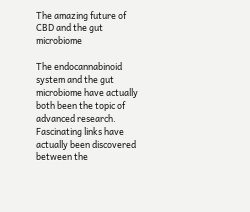The amazing future of CBD and the gut microbiome

The endocannabinoid system and the gut microbiome have actually both been the topic of advanced research. Fascinating links have actually been discovered between the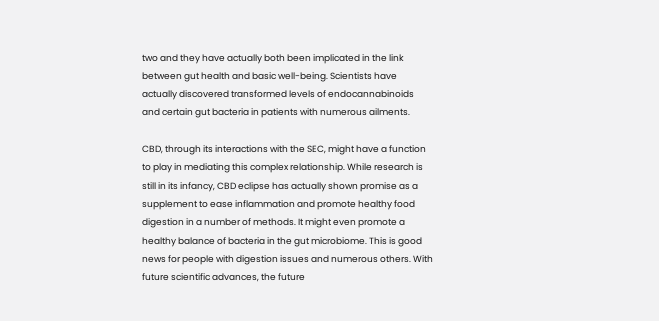two and they have actually both been implicated in the link between gut health and basic well-being. Scientists have actually discovered transformed levels of endocannabinoids and certain gut bacteria in patients with numerous ailments.

CBD, through its interactions with the SEC, might have a function to play in mediating this complex relationship. While research is still in its infancy, CBD eclipse has actually shown promise as a supplement to ease inflammation and promote healthy food digestion in a number of methods. It might even promote a healthy balance of bacteria in the gut microbiome. This is good news for people with digestion issues and numerous others. With future scientific advances, the future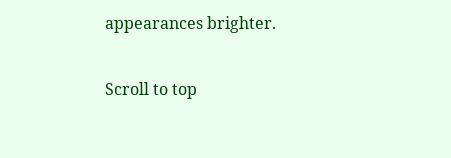appearances brighter.

Scroll to top